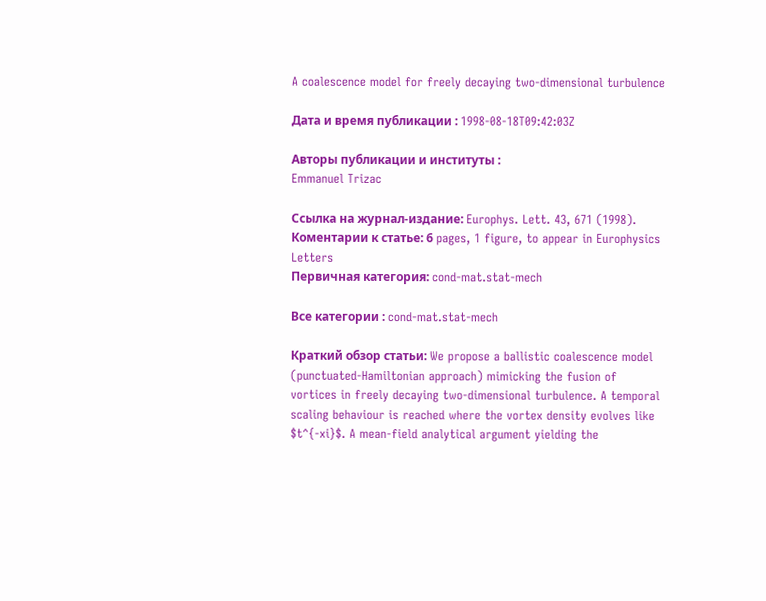A coalescence model for freely decaying two-dimensional turbulence

Дата и время публикации : 1998-08-18T09:42:03Z

Авторы публикации и институты :
Emmanuel Trizac

Ссылка на журнал-издание: Europhys. Lett. 43, 671 (1998).
Коментарии к cтатье: 6 pages, 1 figure, to appear in Europhysics Letters
Первичная категория: cond-mat.stat-mech

Все категории : cond-mat.stat-mech

Краткий обзор статьи: We propose a ballistic coalescence model (punctuated-Hamiltonian approach) mimicking the fusion of vortices in freely decaying two-dimensional turbulence. A temporal scaling behaviour is reached where the vortex density evolves like $t^{-xi}$. A mean-field analytical argument yielding the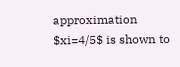approximation $xi=4/5$ is shown to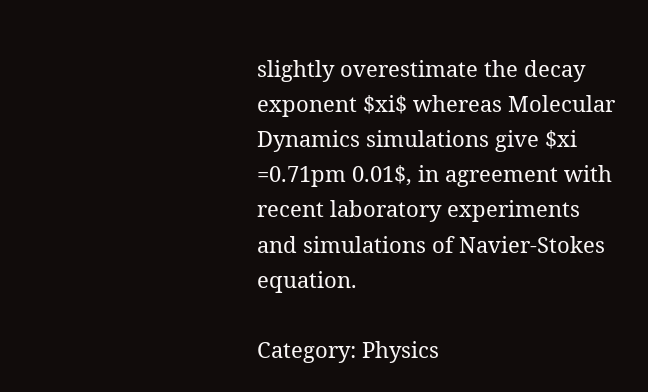slightly overestimate the decay exponent $xi$ whereas Molecular Dynamics simulations give $xi =0.71pm 0.01$, in agreement with recent laboratory experiments and simulations of Navier-Stokes equation.

Category: Physics